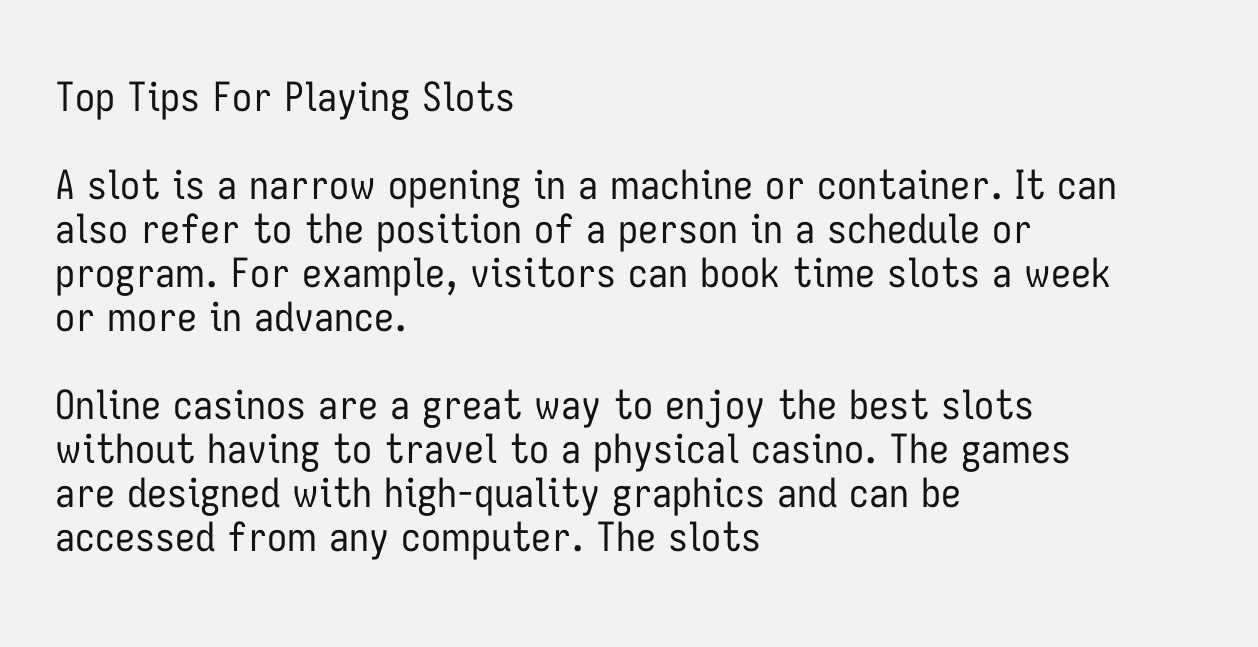Top Tips For Playing Slots

A slot is a narrow opening in a machine or container. It can also refer to the position of a person in a schedule or program. For example, visitors can book time slots a week or more in advance.

Online casinos are a great way to enjoy the best slots without having to travel to a physical casino. The games are designed with high-quality graphics and can be accessed from any computer. The slots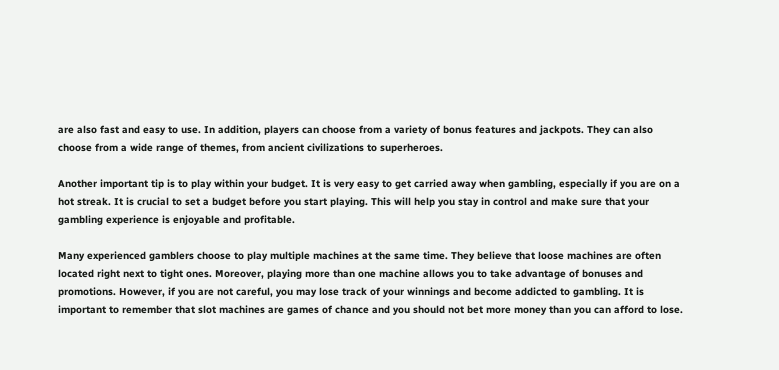are also fast and easy to use. In addition, players can choose from a variety of bonus features and jackpots. They can also choose from a wide range of themes, from ancient civilizations to superheroes.

Another important tip is to play within your budget. It is very easy to get carried away when gambling, especially if you are on a hot streak. It is crucial to set a budget before you start playing. This will help you stay in control and make sure that your gambling experience is enjoyable and profitable.

Many experienced gamblers choose to play multiple machines at the same time. They believe that loose machines are often located right next to tight ones. Moreover, playing more than one machine allows you to take advantage of bonuses and promotions. However, if you are not careful, you may lose track of your winnings and become addicted to gambling. It is important to remember that slot machines are games of chance and you should not bet more money than you can afford to lose.